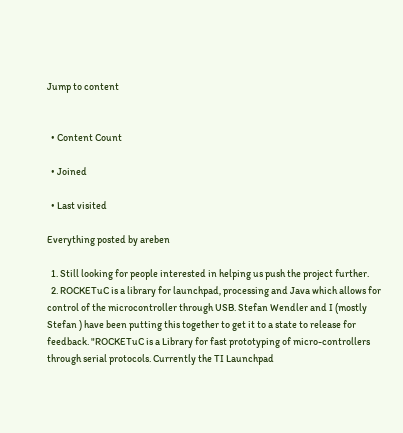Jump to content


  • Content Count

  • Joined

  • Last visited

Everything posted by areben

  1. Still looking for people interested in helping us push the project further.
  2. ROCKETuC is a library for launchpad, processing and Java which allows for control of the microcontroller through USB. Stefan Wendler and I (mostly Stefan ) have been putting this together to get it to a state to release for feedback. "ROCKETuC is a Library for fast prototyping of micro-controllers through serial protocols. Currently the TI Launchpad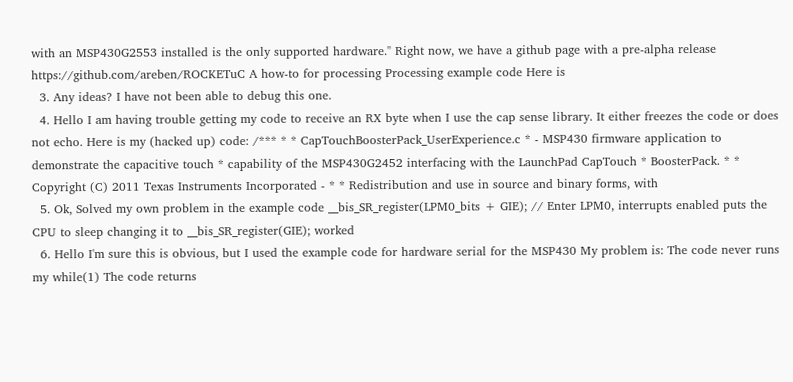with an MSP430G2553 installed is the only supported hardware." Right now, we have a github page with a pre-alpha release https://github.com/areben/ROCKETuC A how-to for processing Processing example code Here is
  3. Any ideas? I have not been able to debug this one.
  4. Hello I am having trouble getting my code to receive an RX byte when I use the cap sense library. It either freezes the code or does not echo. Here is my (hacked up) code: /*** * * CapTouchBoosterPack_UserExperience.c * - MSP430 firmware application to demonstrate the capacitive touch * capability of the MSP430G2452 interfacing with the LaunchPad CapTouch * BoosterPack. * * Copyright (C) 2011 Texas Instruments Incorporated - * * Redistribution and use in source and binary forms, with
  5. Ok, Solved my own problem in the example code __bis_SR_register(LPM0_bits + GIE); // Enter LPM0, interrupts enabled puts the CPU to sleep changing it to __bis_SR_register(GIE); worked
  6. Hello I'm sure this is obvious, but I used the example code for hardware serial for the MSP430 My problem is: The code never runs my while(1) The code returns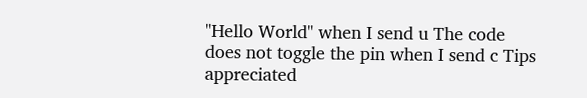"Hello World" when I send u The code does not toggle the pin when I send c Tips appreciated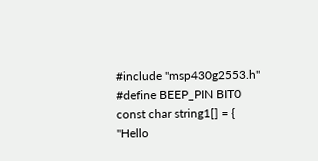#include "msp430g2553.h" #define BEEP_PIN BIT0 const char string1[] = { "Hello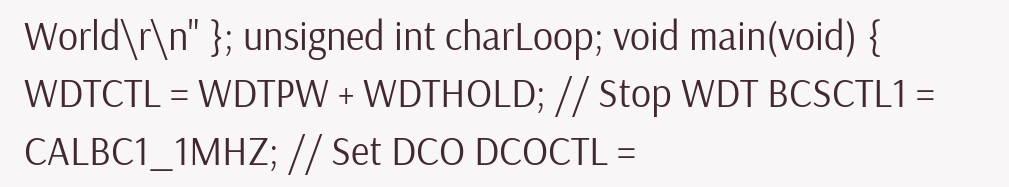World\r\n" }; unsigned int charLoop; void main(void) { WDTCTL = WDTPW + WDTHOLD; // Stop WDT BCSCTL1 = CALBC1_1MHZ; // Set DCO DCOCTL =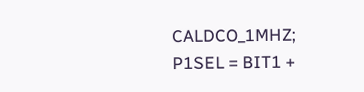CALDCO_1MHZ; P1SEL = BIT1 +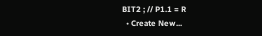BIT2 ; // P1.1 = R
  • Create New...